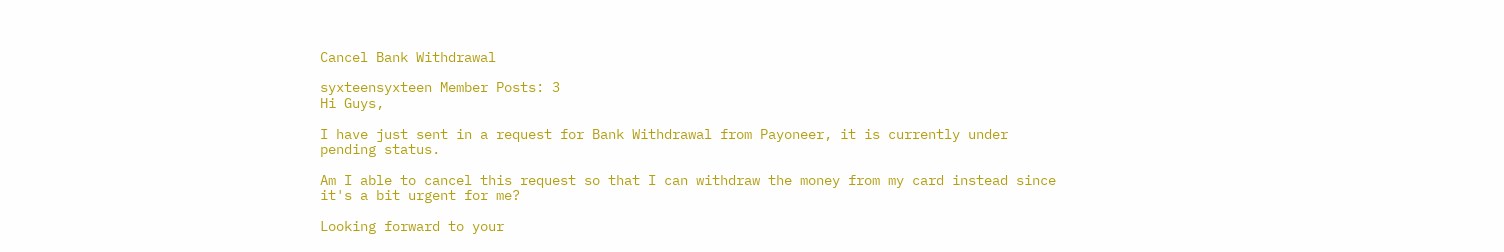Cancel Bank Withdrawal

syxteensyxteen Member Posts: 3
Hi Guys,

I have just sent in a request for Bank Withdrawal from Payoneer, it is currently under pending status.

Am I able to cancel this request so that I can withdraw the money from my card instead since it's a bit urgent for me?

Looking forward to your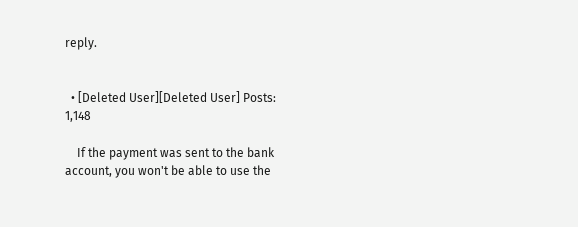reply.


  • [Deleted User][Deleted User] Posts: 1,148

    If the payment was sent to the bank account, you won't be able to use the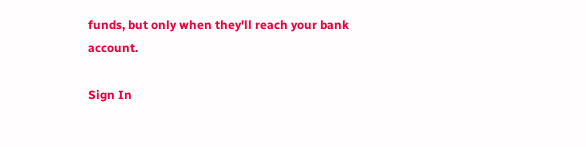funds, but only when they'll reach your bank account.

Sign In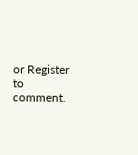or Register to comment.